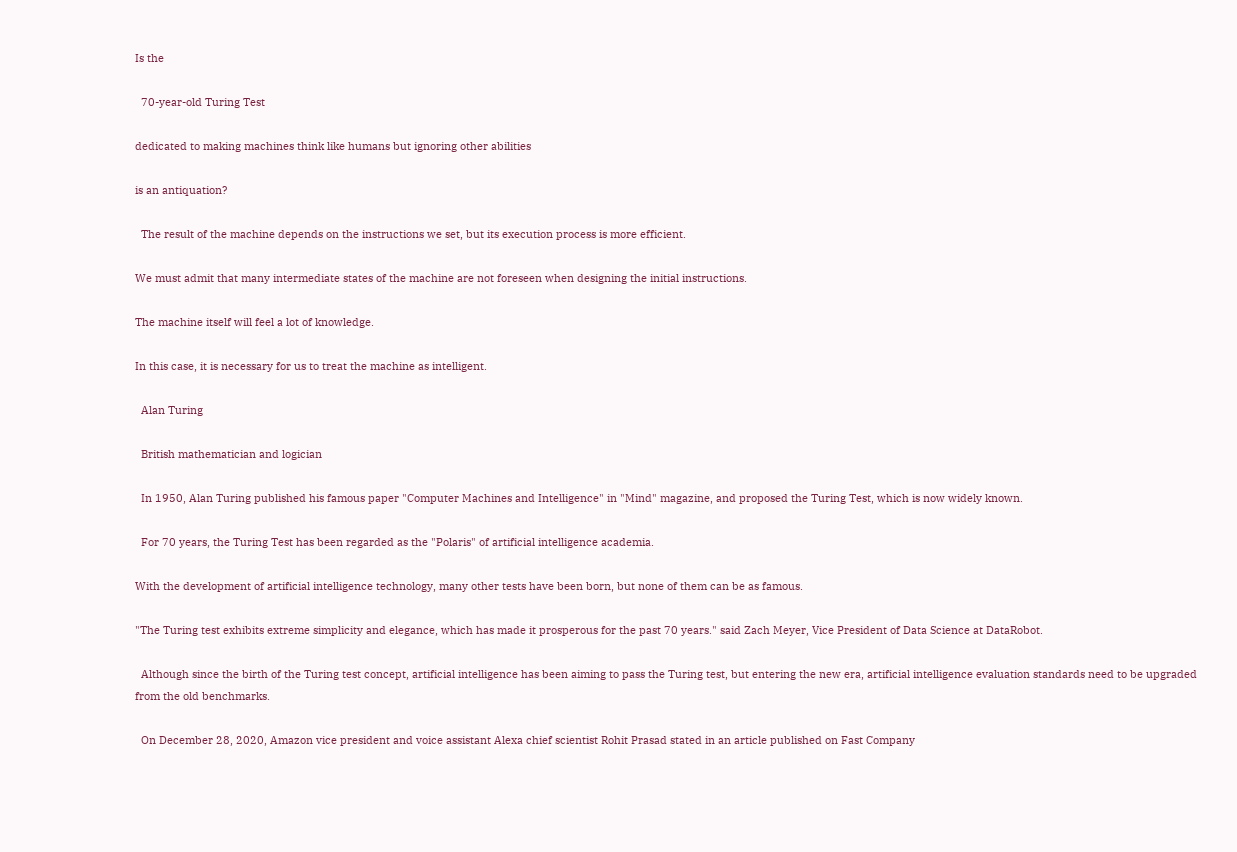Is the

  70-year-old Turing Test

dedicated to making machines think like humans but ignoring other abilities

is an antiquation?

  The result of the machine depends on the instructions we set, but its execution process is more efficient.

We must admit that many intermediate states of the machine are not foreseen when designing the initial instructions.

The machine itself will feel a lot of knowledge.

In this case, it is necessary for us to treat the machine as intelligent.

  Alan Turing

  British mathematician and logician

  In 1950, Alan Turing published his famous paper "Computer Machines and Intelligence" in "Mind" magazine, and proposed the Turing Test, which is now widely known.

  For 70 years, the Turing Test has been regarded as the "Polaris" of artificial intelligence academia.

With the development of artificial intelligence technology, many other tests have been born, but none of them can be as famous.

"The Turing test exhibits extreme simplicity and elegance, which has made it prosperous for the past 70 years." said Zach Meyer, Vice President of Data Science at DataRobot.

  Although since the birth of the Turing test concept, artificial intelligence has been aiming to pass the Turing test, but entering the new era, artificial intelligence evaluation standards need to be upgraded from the old benchmarks.

  On December 28, 2020, Amazon vice president and voice assistant Alexa chief scientist Rohit Prasad stated in an article published on Fast Company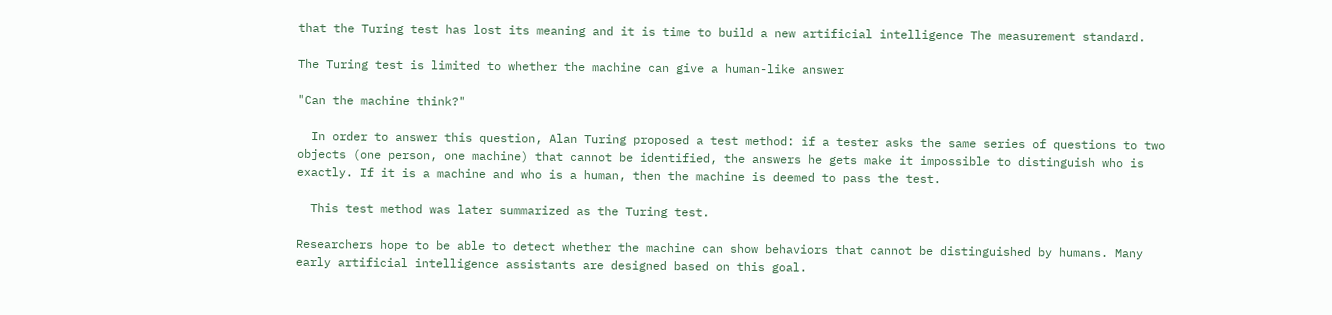that the Turing test has lost its meaning and it is time to build a new artificial intelligence The measurement standard.

The Turing test is limited to whether the machine can give a human-like answer

"Can the machine think?"

  In order to answer this question, Alan Turing proposed a test method: if a tester asks the same series of questions to two objects (one person, one machine) that cannot be identified, the answers he gets make it impossible to distinguish who is exactly. If it is a machine and who is a human, then the machine is deemed to pass the test.

  This test method was later summarized as the Turing test.

Researchers hope to be able to detect whether the machine can show behaviors that cannot be distinguished by humans. Many early artificial intelligence assistants are designed based on this goal.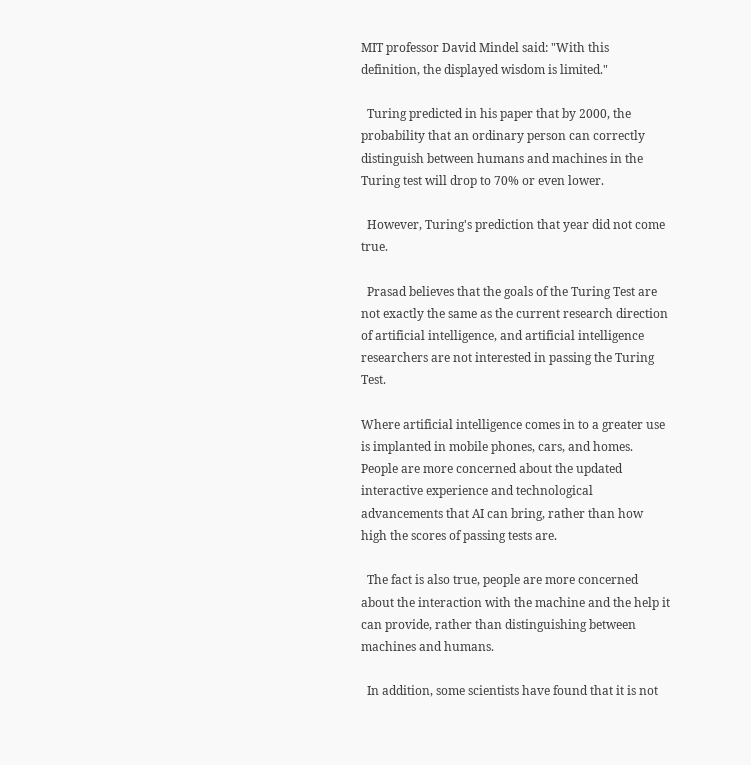MIT professor David Mindel said: "With this definition, the displayed wisdom is limited."

  Turing predicted in his paper that by 2000, the probability that an ordinary person can correctly distinguish between humans and machines in the Turing test will drop to 70% or even lower.

  However, Turing's prediction that year did not come true.

  Prasad believes that the goals of the Turing Test are not exactly the same as the current research direction of artificial intelligence, and artificial intelligence researchers are not interested in passing the Turing Test.

Where artificial intelligence comes in to a greater use is implanted in mobile phones, cars, and homes. People are more concerned about the updated interactive experience and technological advancements that AI can bring, rather than how high the scores of passing tests are.

  The fact is also true, people are more concerned about the interaction with the machine and the help it can provide, rather than distinguishing between machines and humans.

  In addition, some scientists have found that it is not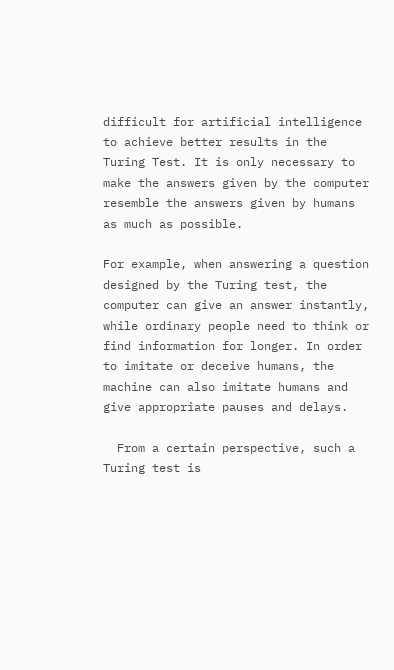difficult for artificial intelligence to achieve better results in the Turing Test. It is only necessary to make the answers given by the computer resemble the answers given by humans as much as possible.

For example, when answering a question designed by the Turing test, the computer can give an answer instantly, while ordinary people need to think or find information for longer. In order to imitate or deceive humans, the machine can also imitate humans and give appropriate pauses and delays.

  From a certain perspective, such a Turing test is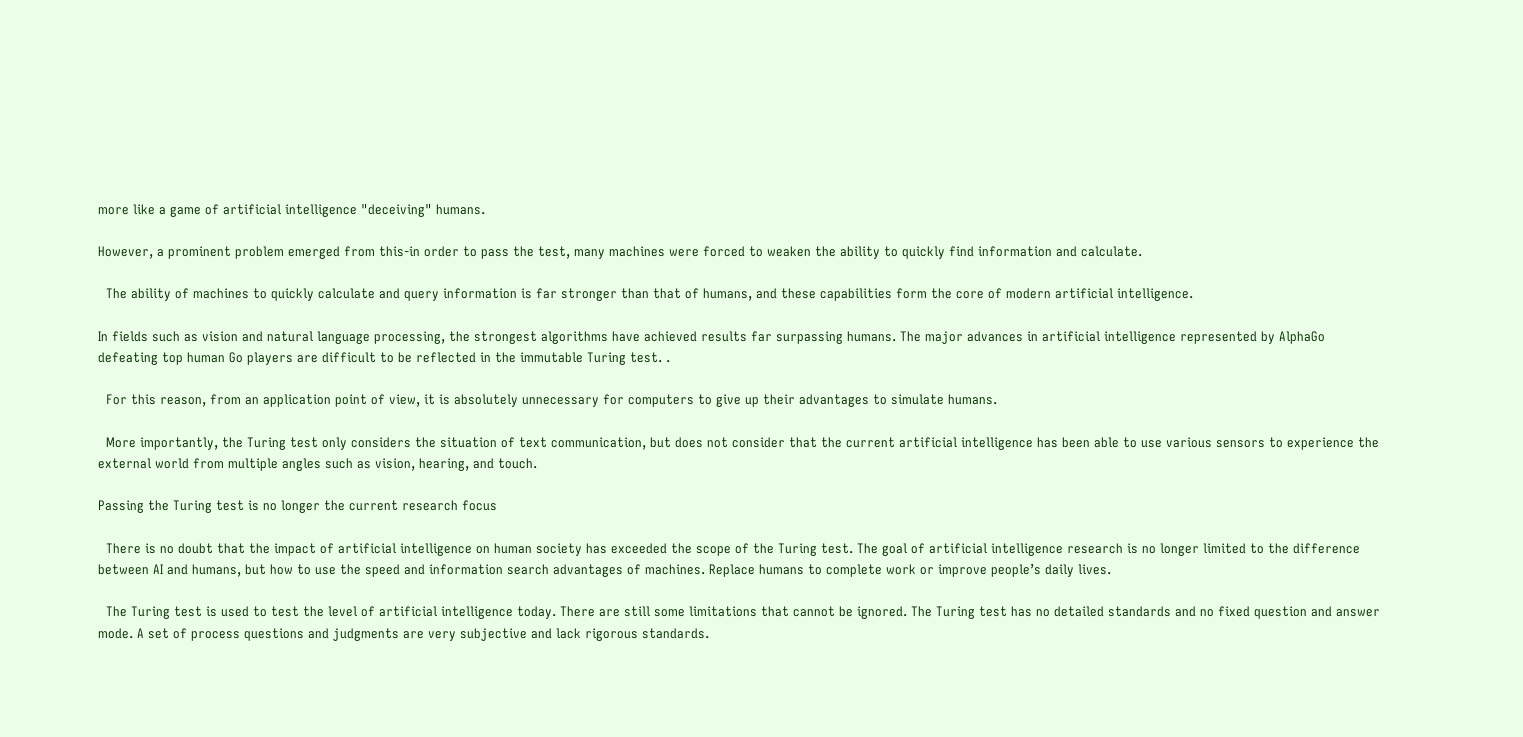more like a game of artificial intelligence "deceiving" humans.

However, a prominent problem emerged from this-in order to pass the test, many machines were forced to weaken the ability to quickly find information and calculate.

  The ability of machines to quickly calculate and query information is far stronger than that of humans, and these capabilities form the core of modern artificial intelligence.

In fields such as vision and natural language processing, the strongest algorithms have achieved results far surpassing humans. The major advances in artificial intelligence represented by AlphaGo defeating top human Go players are difficult to be reflected in the immutable Turing test. .

  For this reason, from an application point of view, it is absolutely unnecessary for computers to give up their advantages to simulate humans.

  More importantly, the Turing test only considers the situation of text communication, but does not consider that the current artificial intelligence has been able to use various sensors to experience the external world from multiple angles such as vision, hearing, and touch.

Passing the Turing test is no longer the current research focus

  There is no doubt that the impact of artificial intelligence on human society has exceeded the scope of the Turing test. The goal of artificial intelligence research is no longer limited to the difference between AI and humans, but how to use the speed and information search advantages of machines. Replace humans to complete work or improve people’s daily lives.

  The Turing test is used to test the level of artificial intelligence today. There are still some limitations that cannot be ignored. The Turing test has no detailed standards and no fixed question and answer mode. A set of process questions and judgments are very subjective and lack rigorous standards.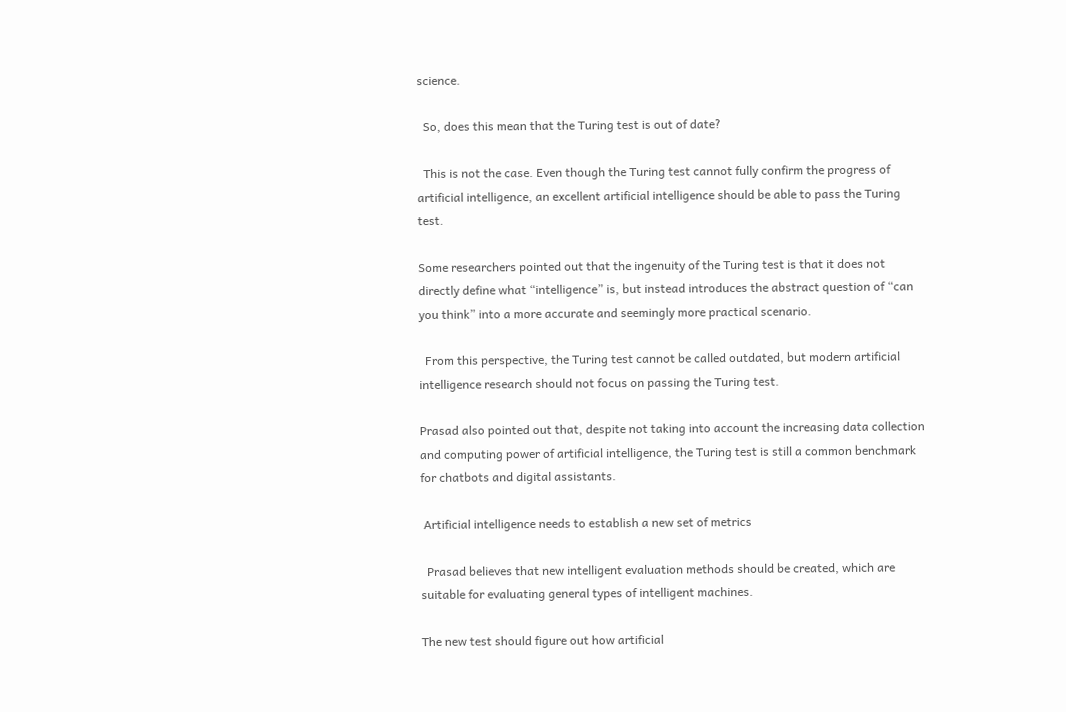science.

  So, does this mean that the Turing test is out of date?

  This is not the case. Even though the Turing test cannot fully confirm the progress of artificial intelligence, an excellent artificial intelligence should be able to pass the Turing test.

Some researchers pointed out that the ingenuity of the Turing test is that it does not directly define what “intelligence” is, but instead introduces the abstract question of “can you think” into a more accurate and seemingly more practical scenario.

  From this perspective, the Turing test cannot be called outdated, but modern artificial intelligence research should not focus on passing the Turing test.

Prasad also pointed out that, despite not taking into account the increasing data collection and computing power of artificial intelligence, the Turing test is still a common benchmark for chatbots and digital assistants.

 Artificial intelligence needs to establish a new set of metrics

  Prasad believes that new intelligent evaluation methods should be created, which are suitable for evaluating general types of intelligent machines.

The new test should figure out how artificial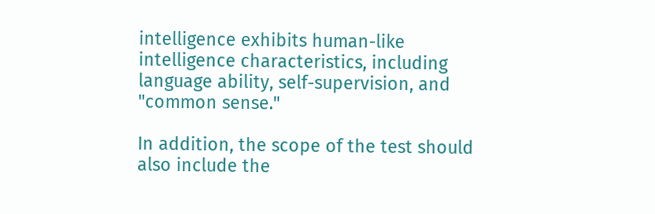intelligence exhibits human-like intelligence characteristics, including language ability, self-supervision, and "common sense."

In addition, the scope of the test should also include the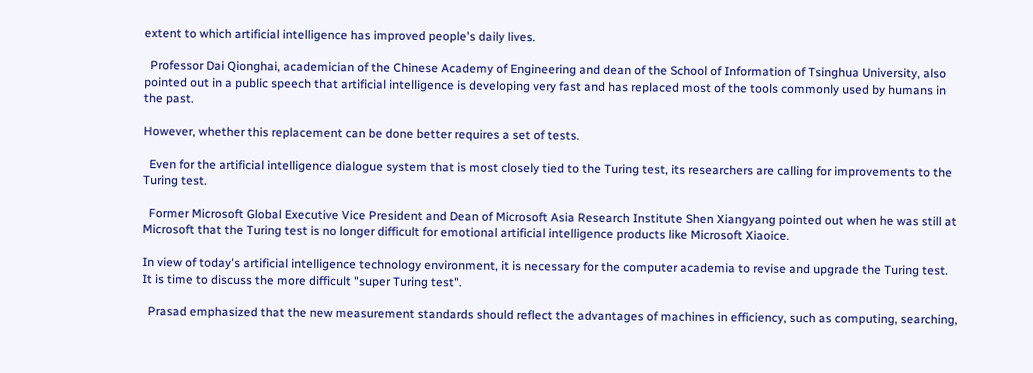extent to which artificial intelligence has improved people's daily lives.

  Professor Dai Qionghai, academician of the Chinese Academy of Engineering and dean of the School of Information of Tsinghua University, also pointed out in a public speech that artificial intelligence is developing very fast and has replaced most of the tools commonly used by humans in the past.

However, whether this replacement can be done better requires a set of tests.

  Even for the artificial intelligence dialogue system that is most closely tied to the Turing test, its researchers are calling for improvements to the Turing test.

  Former Microsoft Global Executive Vice President and Dean of Microsoft Asia Research Institute Shen Xiangyang pointed out when he was still at Microsoft that the Turing test is no longer difficult for emotional artificial intelligence products like Microsoft Xiaoice.

In view of today's artificial intelligence technology environment, it is necessary for the computer academia to revise and upgrade the Turing test. It is time to discuss the more difficult "super Turing test".

  Prasad emphasized that the new measurement standards should reflect the advantages of machines in efficiency, such as computing, searching,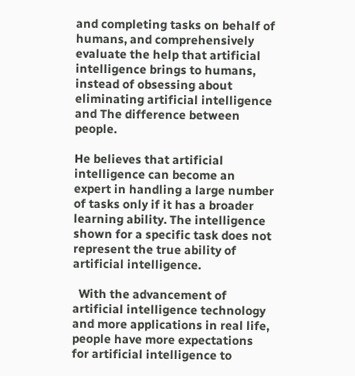and completing tasks on behalf of humans, and comprehensively evaluate the help that artificial intelligence brings to humans, instead of obsessing about eliminating artificial intelligence and The difference between people.

He believes that artificial intelligence can become an expert in handling a large number of tasks only if it has a broader learning ability. The intelligence shown for a specific task does not represent the true ability of artificial intelligence.

  With the advancement of artificial intelligence technology and more applications in real life, people have more expectations for artificial intelligence to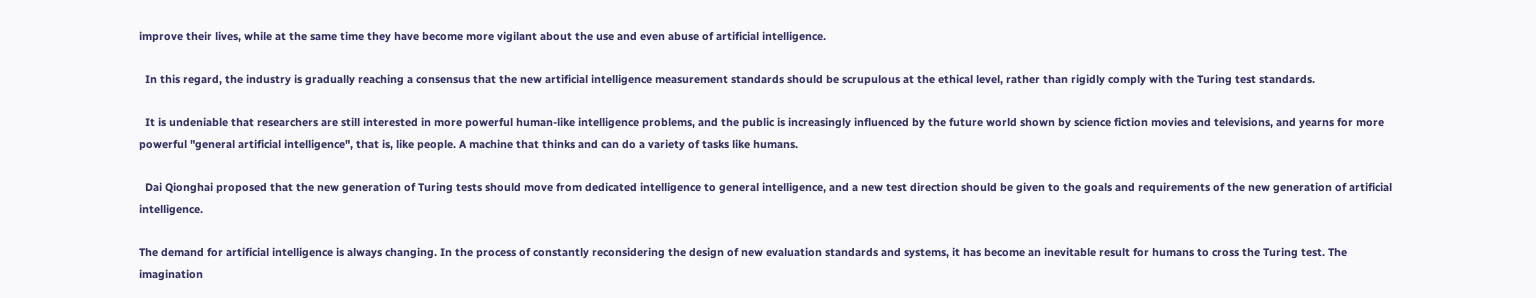improve their lives, while at the same time they have become more vigilant about the use and even abuse of artificial intelligence.

  In this regard, the industry is gradually reaching a consensus that the new artificial intelligence measurement standards should be scrupulous at the ethical level, rather than rigidly comply with the Turing test standards.

  It is undeniable that researchers are still interested in more powerful human-like intelligence problems, and the public is increasingly influenced by the future world shown by science fiction movies and televisions, and yearns for more powerful "general artificial intelligence", that is, like people. A machine that thinks and can do a variety of tasks like humans.

  Dai Qionghai proposed that the new generation of Turing tests should move from dedicated intelligence to general intelligence, and a new test direction should be given to the goals and requirements of the new generation of artificial intelligence.

The demand for artificial intelligence is always changing. In the process of constantly reconsidering the design of new evaluation standards and systems, it has become an inevitable result for humans to cross the Turing test. The imagination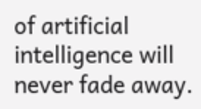of artificial intelligence will never fade away.